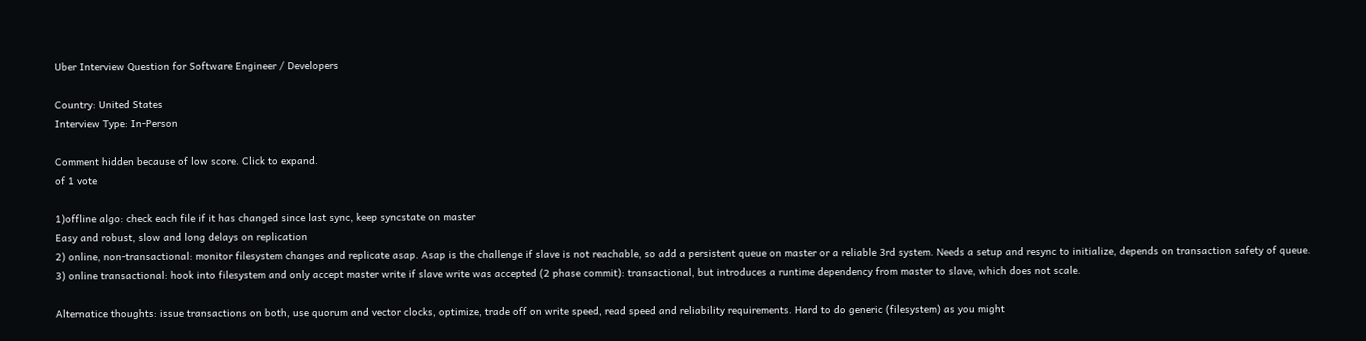Uber Interview Question for Software Engineer / Developers

Country: United States
Interview Type: In-Person

Comment hidden because of low score. Click to expand.
of 1 vote

1)offline algo: check each file if it has changed since last sync, keep syncstate on master
Easy and robust, slow and long delays on replication
2) online, non-transactional: monitor filesystem changes and replicate asap. Asap is the challenge if slave is not reachable, so add a persistent queue on master or a reliable 3rd system. Needs a setup and resync to initialize, depends on transaction safety of queue.
3) online transactional: hook into filesystem and only accept master write if slave write was accepted (2 phase commit): transactional, but introduces a runtime dependency from master to slave, which does not scale.

Alternatice thoughts: issue transactions on both, use quorum and vector clocks, optimize, trade off on write speed, read speed and reliability requirements. Hard to do generic (filesystem) as you might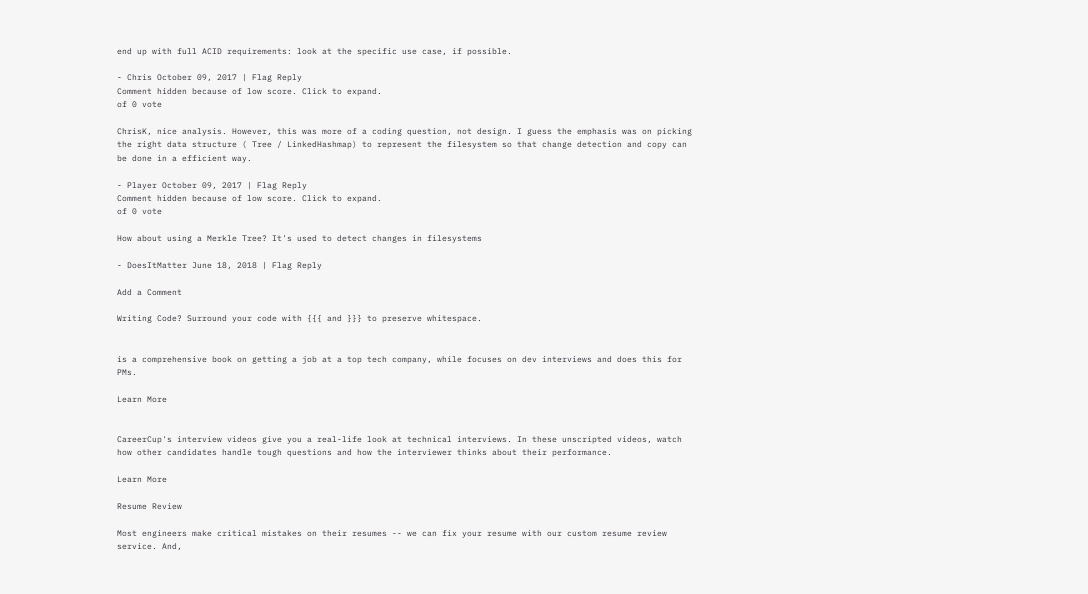end up with full ACID requirements: look at the specific use case, if possible.

- Chris October 09, 2017 | Flag Reply
Comment hidden because of low score. Click to expand.
of 0 vote

ChrisK, nice analysis. However, this was more of a coding question, not design. I guess the emphasis was on picking the right data structure ( Tree / LinkedHashmap) to represent the filesystem so that change detection and copy can be done in a efficient way.

- Player October 09, 2017 | Flag Reply
Comment hidden because of low score. Click to expand.
of 0 vote

How about using a Merkle Tree? It's used to detect changes in filesystems

- DoesItMatter June 18, 2018 | Flag Reply

Add a Comment

Writing Code? Surround your code with {{{ and }}} to preserve whitespace.


is a comprehensive book on getting a job at a top tech company, while focuses on dev interviews and does this for PMs.

Learn More


CareerCup's interview videos give you a real-life look at technical interviews. In these unscripted videos, watch how other candidates handle tough questions and how the interviewer thinks about their performance.

Learn More

Resume Review

Most engineers make critical mistakes on their resumes -- we can fix your resume with our custom resume review service. And,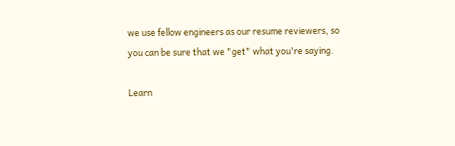we use fellow engineers as our resume reviewers, so you can be sure that we "get" what you're saying.

Learn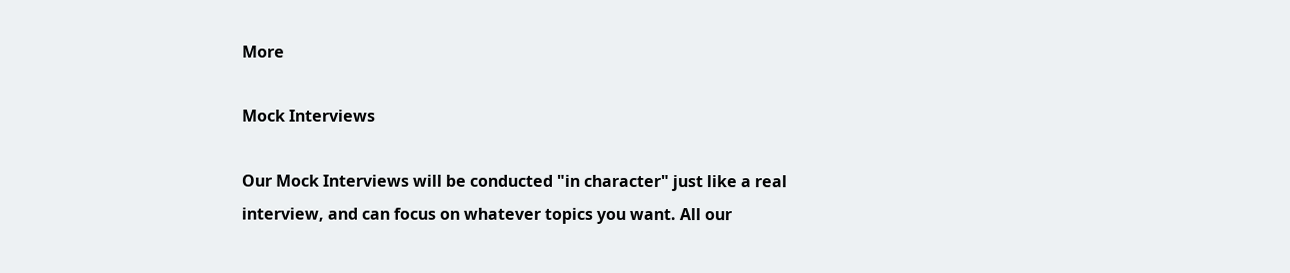More

Mock Interviews

Our Mock Interviews will be conducted "in character" just like a real interview, and can focus on whatever topics you want. All our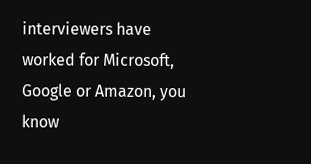interviewers have worked for Microsoft, Google or Amazon, you know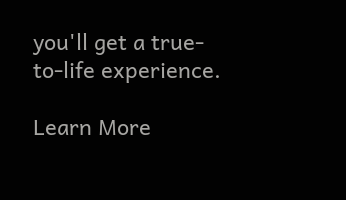you'll get a true-to-life experience.

Learn More